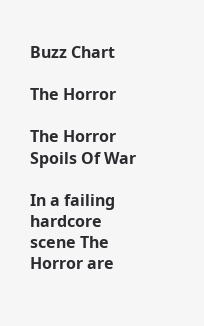Buzz Chart

The Horror

The Horror
Spoils Of War

In a failing hardcore scene The Horror are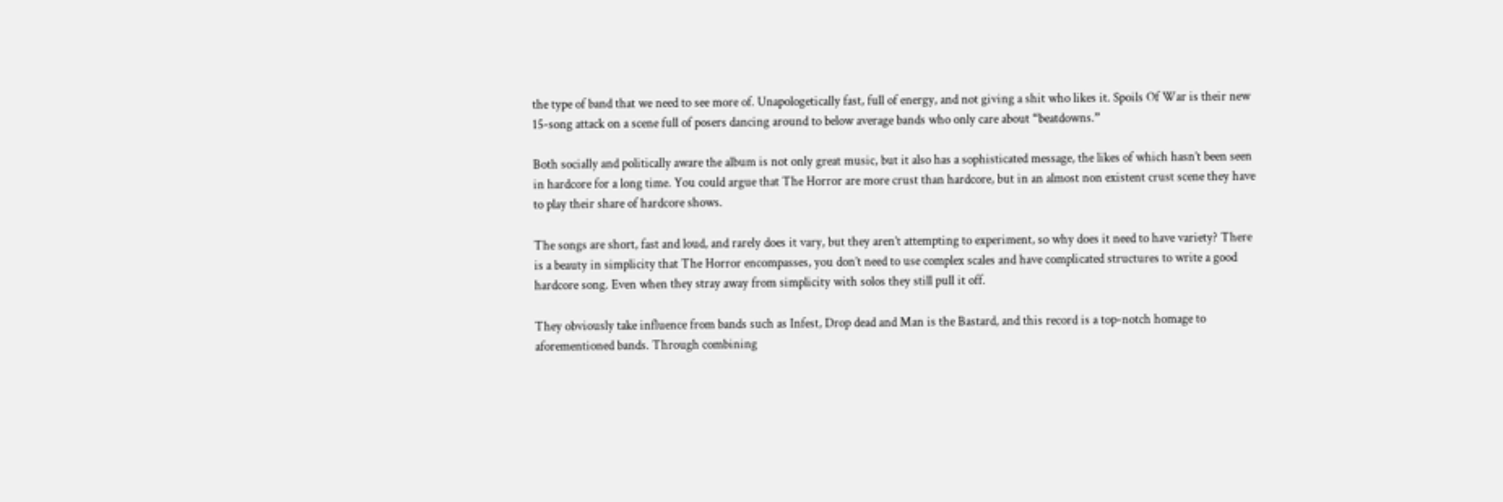the type of band that we need to see more of. Unapologetically fast, full of energy, and not giving a shit who likes it. Spoils Of War is their new 15-song attack on a scene full of posers dancing around to below average bands who only care about “beatdowns.”

Both socially and politically aware the album is not only great music, but it also has a sophisticated message, the likes of which hasn’t been seen in hardcore for a long time. You could argue that The Horror are more crust than hardcore, but in an almost non existent crust scene they have to play their share of hardcore shows.

The songs are short, fast and loud, and rarely does it vary, but they aren’t attempting to experiment, so why does it need to have variety? There is a beauty in simplicity that The Horror encompasses, you don’t need to use complex scales and have complicated structures to write a good hardcore song. Even when they stray away from simplicity with solos they still pull it off.

They obviously take influence from bands such as Infest, Drop dead and Man is the Bastard, and this record is a top-notch homage to aforementioned bands. Through combining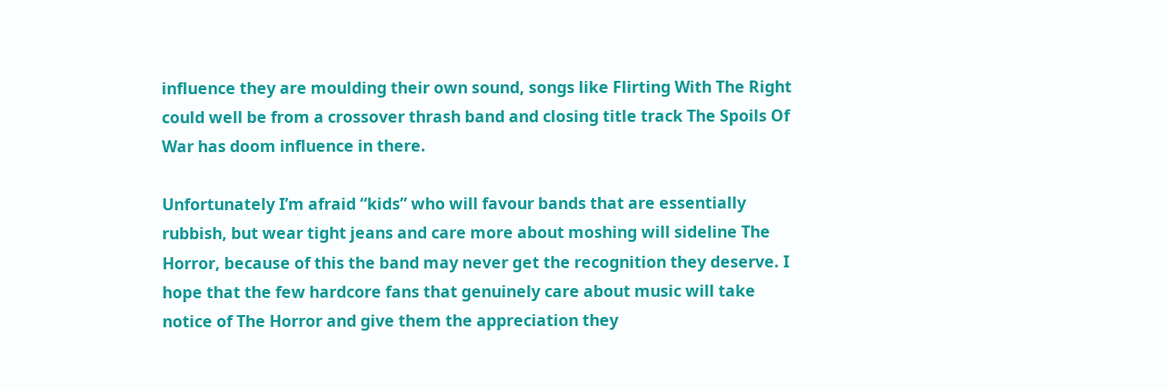influence they are moulding their own sound, songs like Flirting With The Right could well be from a crossover thrash band and closing title track The Spoils Of War has doom influence in there.

Unfortunately I’m afraid “kids” who will favour bands that are essentially rubbish, but wear tight jeans and care more about moshing will sideline The Horror, because of this the band may never get the recognition they deserve. I hope that the few hardcore fans that genuinely care about music will take notice of The Horror and give them the appreciation they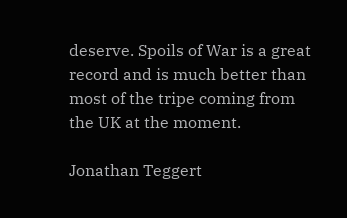deserve. Spoils of War is a great record and is much better than most of the tripe coming from the UK at the moment.

Jonathan Teggert